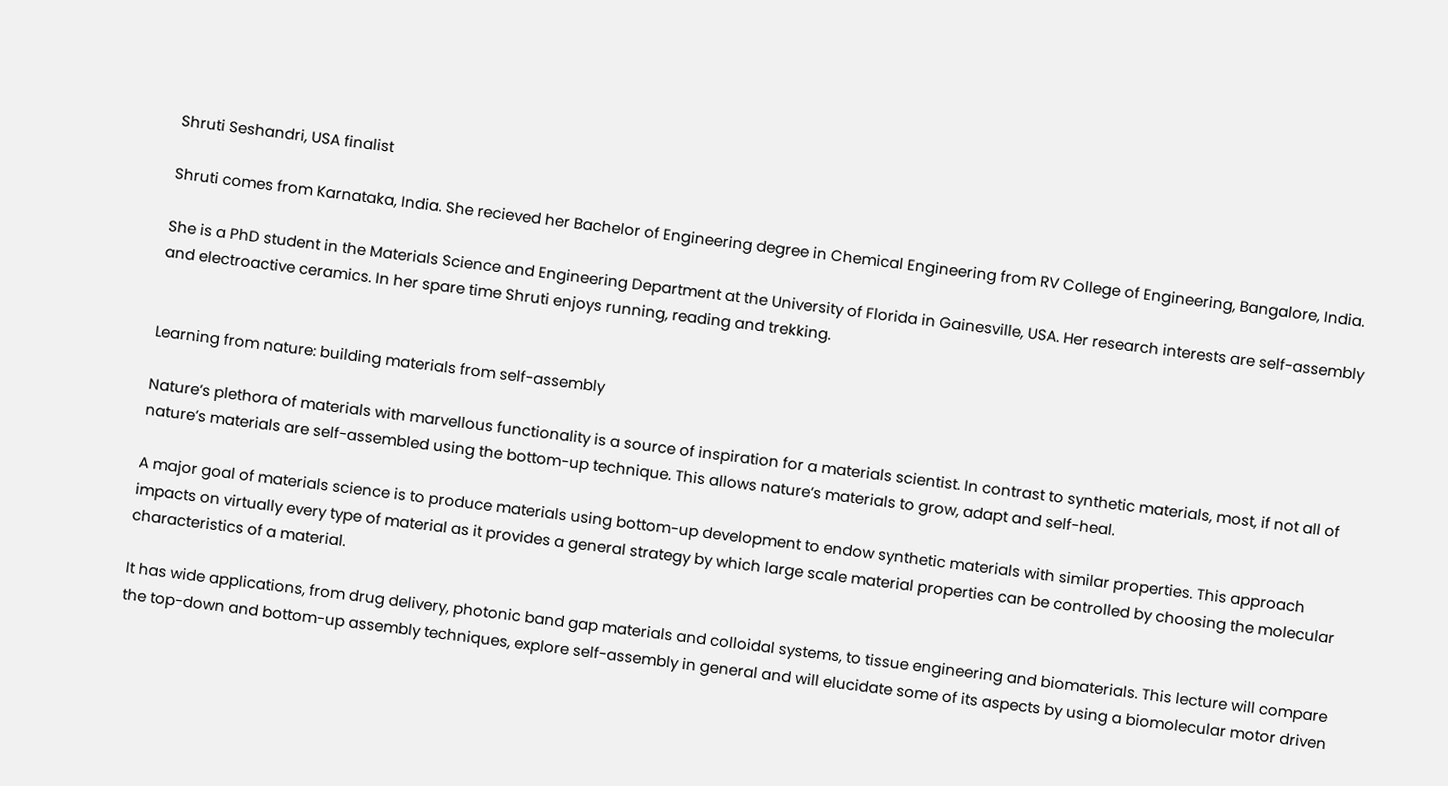Shruti Seshandri, USA finalist

Shruti comes from Karnataka, India. She recieved her Bachelor of Engineering degree in Chemical Engineering from RV College of Engineering, Bangalore, India.

She is a PhD student in the Materials Science and Engineering Department at the University of Florida in Gainesville, USA. Her research interests are self-assembly and electroactive ceramics. In her spare time Shruti enjoys running, reading and trekking.


Learning from nature: building materials from self-assembly

Nature’s plethora of materials with marvellous functionality is a source of inspiration for a materials scientist. In contrast to synthetic materials, most, if not all of nature’s materials are self-assembled using the bottom-up technique. This allows nature’s materials to grow, adapt and self-heal.

A major goal of materials science is to produce materials using bottom-up development to endow synthetic materials with similar properties. This approach impacts on virtually every type of material as it provides a general strategy by which large scale material properties can be controlled by choosing the molecular characteristics of a material.

It has wide applications, from drug delivery, photonic band gap materials and colloidal systems, to tissue engineering and biomaterials. This lecture will compare the top-down and bottom-up assembly techniques, explore self-assembly in general and will elucidate some of its aspects by using a biomolecular motor driven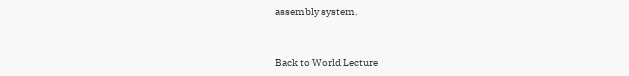assembly system.


Back to World Lecture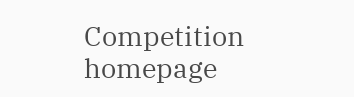Competition homepage